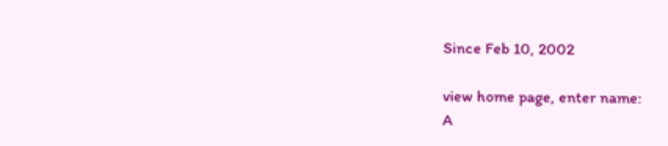Since Feb 10, 2002

view home page, enter name:
A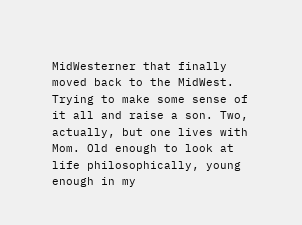MidWesterner that finally moved back to the MidWest. Trying to make some sense of it all and raise a son. Two, actually, but one lives with Mom. Old enough to look at life philosophically, young enough in my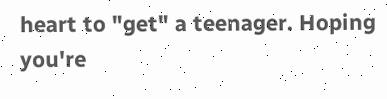heart to "get" a teenager. Hoping you're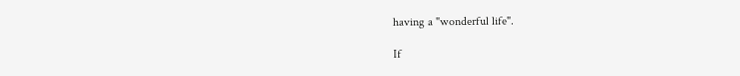having a "wonderful life".

If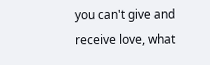you can't give and receive love, what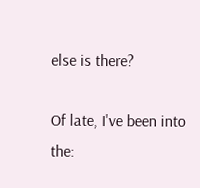else is there?

Of late, I've been into the: